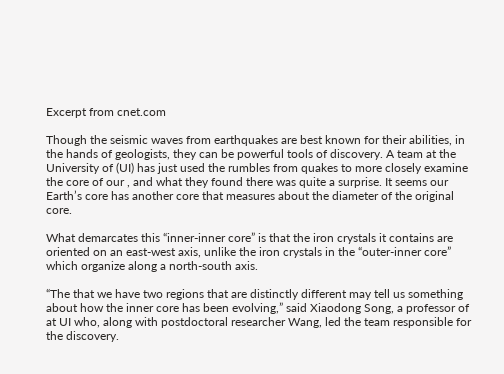Excerpt from cnet.com

Though the seismic waves from earthquakes are best known for their abilities, in the hands of geologists, they can be powerful tools of discovery. A team at the University of (UI) has just used the rumbles from quakes to more closely examine the core of our , and what they found there was quite a surprise. It seems our Earth’s core has another core that measures about the diameter of the original core.

What demarcates this “inner-inner core” is that the iron crystals it contains are oriented on an east-west axis, unlike the iron crystals in the “outer-inner core” which organize along a north-south axis.

“The that we have two regions that are distinctly different may tell us something about how the inner core has been evolving,” said Xiaodong Song, a professor of at UI who, along with postdoctoral researcher Wang, led the team responsible for the discovery.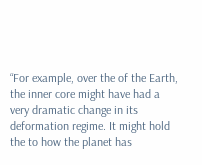“For example, over the of the Earth, the inner core might have had a very dramatic change in its deformation regime. It might hold the to how the planet has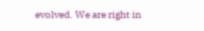evolved. We are right in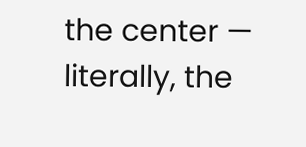the center — literally, the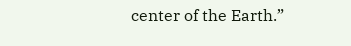center of the Earth.”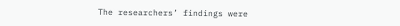The researchers’ findings were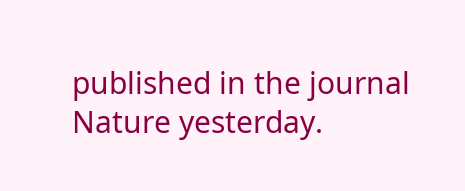published in the journal Nature yesterday.